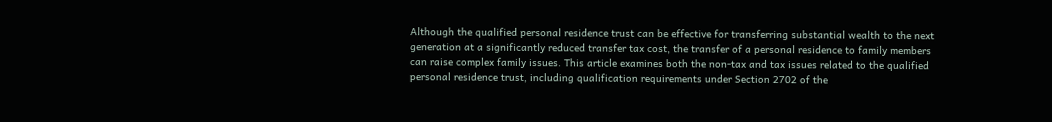Although the qualified personal residence trust can be effective for transferring substantial wealth to the next generation at a significantly reduced transfer tax cost, the transfer of a personal residence to family members can raise complex family issues. This article examines both the non-tax and tax issues related to the qualified personal residence trust, including qualification requirements under Section 2702 of the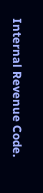Internal Revenue Code.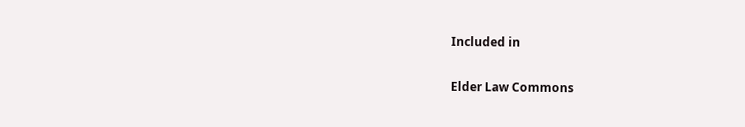Included in

Elder Law Commons